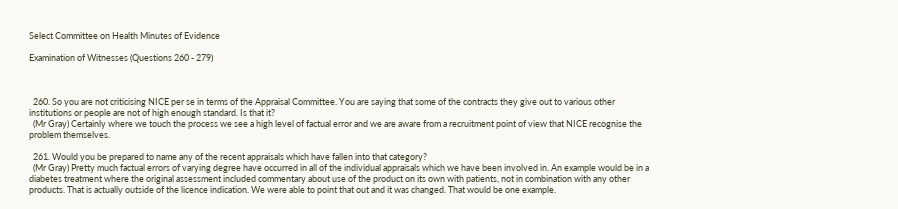Select Committee on Health Minutes of Evidence

Examination of Witnesses (Questions 260 - 279)



  260. So you are not criticising NICE per se in terms of the Appraisal Committee. You are saying that some of the contracts they give out to various other institutions or people are not of high enough standard. Is that it?
  (Mr Gray) Certainly where we touch the process we see a high level of factual error and we are aware from a recruitment point of view that NICE recognise the problem themselves.

  261. Would you be prepared to name any of the recent appraisals which have fallen into that category?
  (Mr Gray) Pretty much factual errors of varying degree have occurred in all of the individual appraisals which we have been involved in. An example would be in a diabetes treatment where the original assessment included commentary about use of the product on its own with patients, not in combination with any other products. That is actually outside of the licence indication. We were able to point that out and it was changed. That would be one example.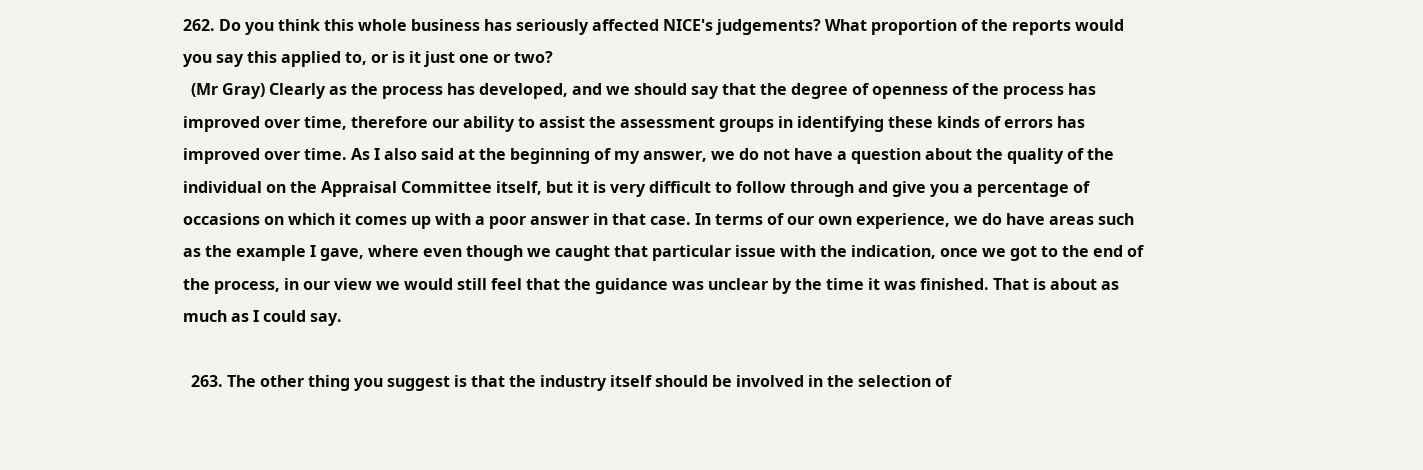262. Do you think this whole business has seriously affected NICE's judgements? What proportion of the reports would you say this applied to, or is it just one or two?
  (Mr Gray) Clearly as the process has developed, and we should say that the degree of openness of the process has improved over time, therefore our ability to assist the assessment groups in identifying these kinds of errors has improved over time. As I also said at the beginning of my answer, we do not have a question about the quality of the individual on the Appraisal Committee itself, but it is very difficult to follow through and give you a percentage of occasions on which it comes up with a poor answer in that case. In terms of our own experience, we do have areas such as the example I gave, where even though we caught that particular issue with the indication, once we got to the end of the process, in our view we would still feel that the guidance was unclear by the time it was finished. That is about as much as I could say.

  263. The other thing you suggest is that the industry itself should be involved in the selection of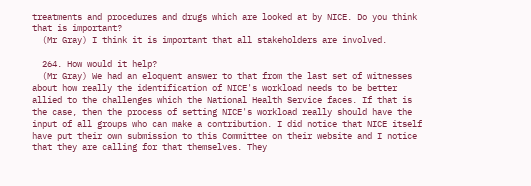treatments and procedures and drugs which are looked at by NICE. Do you think that is important?
  (Mr Gray) I think it is important that all stakeholders are involved.

  264. How would it help?
  (Mr Gray) We had an eloquent answer to that from the last set of witnesses about how really the identification of NICE's workload needs to be better allied to the challenges which the National Health Service faces. If that is the case, then the process of setting NICE's workload really should have the input of all groups who can make a contribution. I did notice that NICE itself have put their own submission to this Committee on their website and I notice that they are calling for that themselves. They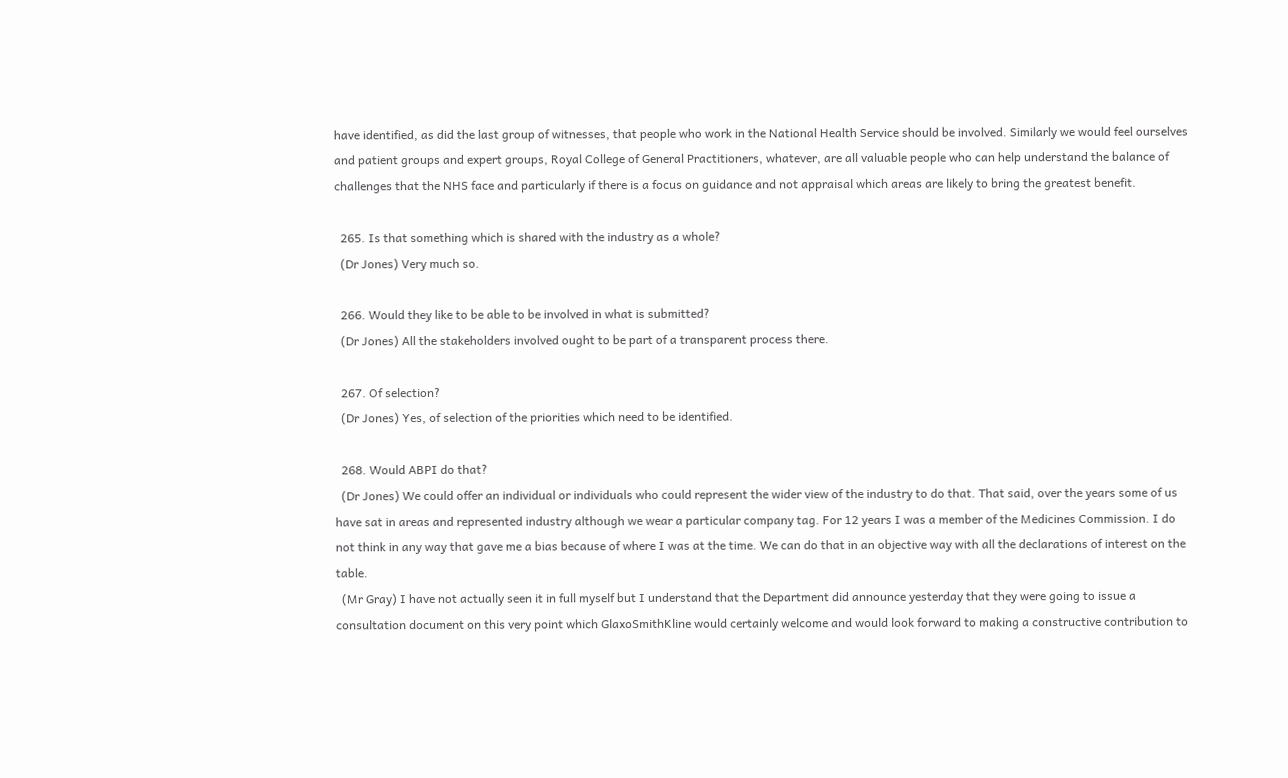have identified, as did the last group of witnesses, that people who work in the National Health Service should be involved. Similarly we would feel ourselves and patient groups and expert groups, Royal College of General Practitioners, whatever, are all valuable people who can help understand the balance of challenges that the NHS face and particularly if there is a focus on guidance and not appraisal which areas are likely to bring the greatest benefit.

  265. Is that something which is shared with the industry as a whole?
  (Dr Jones) Very much so.

  266. Would they like to be able to be involved in what is submitted?
  (Dr Jones) All the stakeholders involved ought to be part of a transparent process there.

  267. Of selection?
  (Dr Jones) Yes, of selection of the priorities which need to be identified.

  268. Would ABPI do that?
  (Dr Jones) We could offer an individual or individuals who could represent the wider view of the industry to do that. That said, over the years some of us have sat in areas and represented industry although we wear a particular company tag. For 12 years I was a member of the Medicines Commission. I do not think in any way that gave me a bias because of where I was at the time. We can do that in an objective way with all the declarations of interest on the table.
  (Mr Gray) I have not actually seen it in full myself but I understand that the Department did announce yesterday that they were going to issue a consultation document on this very point which GlaxoSmithKline would certainly welcome and would look forward to making a constructive contribution to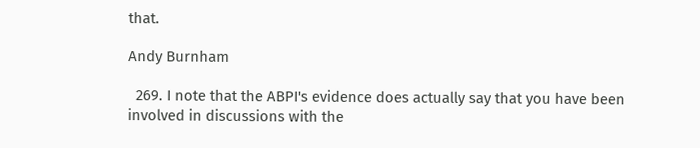that.

Andy Burnham

  269. I note that the ABPI's evidence does actually say that you have been involved in discussions with the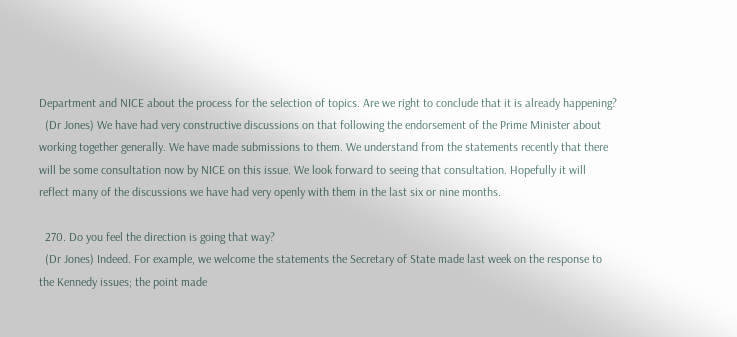Department and NICE about the process for the selection of topics. Are we right to conclude that it is already happening?
  (Dr Jones) We have had very constructive discussions on that following the endorsement of the Prime Minister about working together generally. We have made submissions to them. We understand from the statements recently that there will be some consultation now by NICE on this issue. We look forward to seeing that consultation. Hopefully it will reflect many of the discussions we have had very openly with them in the last six or nine months.

  270. Do you feel the direction is going that way?
  (Dr Jones) Indeed. For example, we welcome the statements the Secretary of State made last week on the response to the Kennedy issues; the point made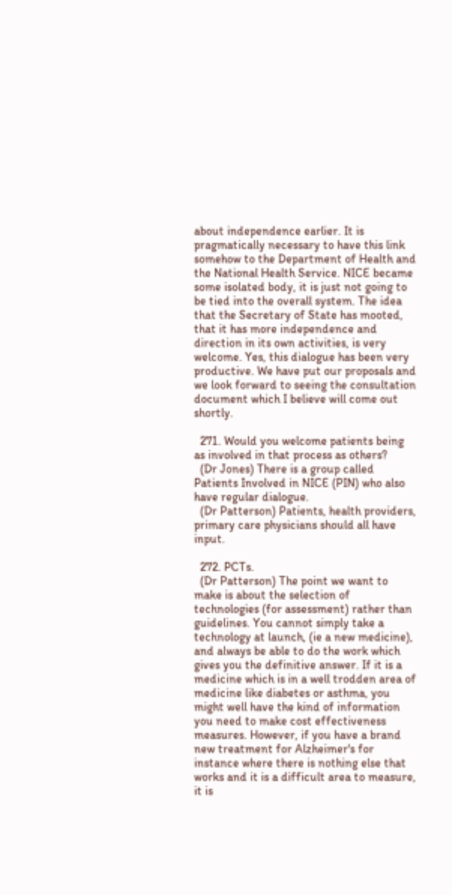about independence earlier. It is pragmatically necessary to have this link somehow to the Department of Health and the National Health Service. NICE became some isolated body, it is just not going to be tied into the overall system. The idea that the Secretary of State has mooted, that it has more independence and direction in its own activities, is very welcome. Yes, this dialogue has been very productive. We have put our proposals and we look forward to seeing the consultation document which I believe will come out shortly.

  271. Would you welcome patients being as involved in that process as others?
  (Dr Jones) There is a group called Patients Involved in NICE (PIN) who also have regular dialogue.
  (Dr Patterson) Patients, health providers, primary care physicians should all have input.

  272. PCTs.
  (Dr Patterson) The point we want to make is about the selection of technologies (for assessment) rather than guidelines. You cannot simply take a technology at launch, (ie a new medicine), and always be able to do the work which gives you the definitive answer. If it is a medicine which is in a well trodden area of medicine like diabetes or asthma, you might well have the kind of information you need to make cost effectiveness measures. However, if you have a brand new treatment for Alzheimer's for instance where there is nothing else that works and it is a difficult area to measure, it is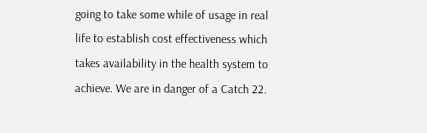going to take some while of usage in real life to establish cost effectiveness which takes availability in the health system to achieve. We are in danger of a Catch 22.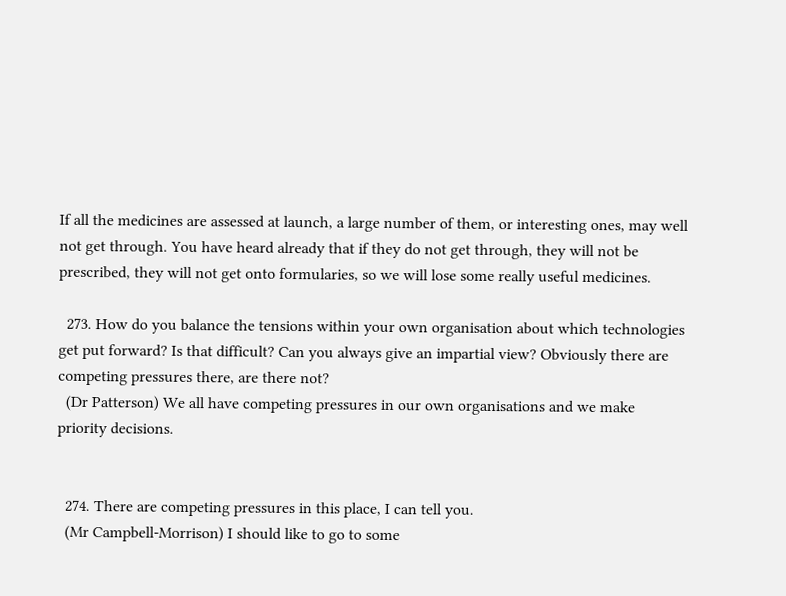If all the medicines are assessed at launch, a large number of them, or interesting ones, may well not get through. You have heard already that if they do not get through, they will not be prescribed, they will not get onto formularies, so we will lose some really useful medicines.

  273. How do you balance the tensions within your own organisation about which technologies get put forward? Is that difficult? Can you always give an impartial view? Obviously there are competing pressures there, are there not?
  (Dr Patterson) We all have competing pressures in our own organisations and we make priority decisions.


  274. There are competing pressures in this place, I can tell you.
  (Mr Campbell-Morrison) I should like to go to some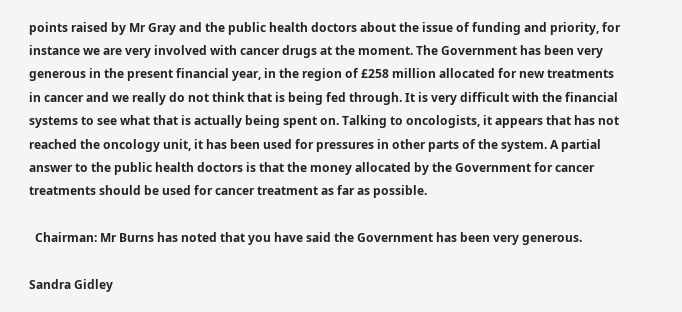points raised by Mr Gray and the public health doctors about the issue of funding and priority, for instance we are very involved with cancer drugs at the moment. The Government has been very generous in the present financial year, in the region of £258 million allocated for new treatments in cancer and we really do not think that is being fed through. It is very difficult with the financial systems to see what that is actually being spent on. Talking to oncologists, it appears that has not reached the oncology unit, it has been used for pressures in other parts of the system. A partial answer to the public health doctors is that the money allocated by the Government for cancer treatments should be used for cancer treatment as far as possible.

  Chairman: Mr Burns has noted that you have said the Government has been very generous.

Sandra Gidley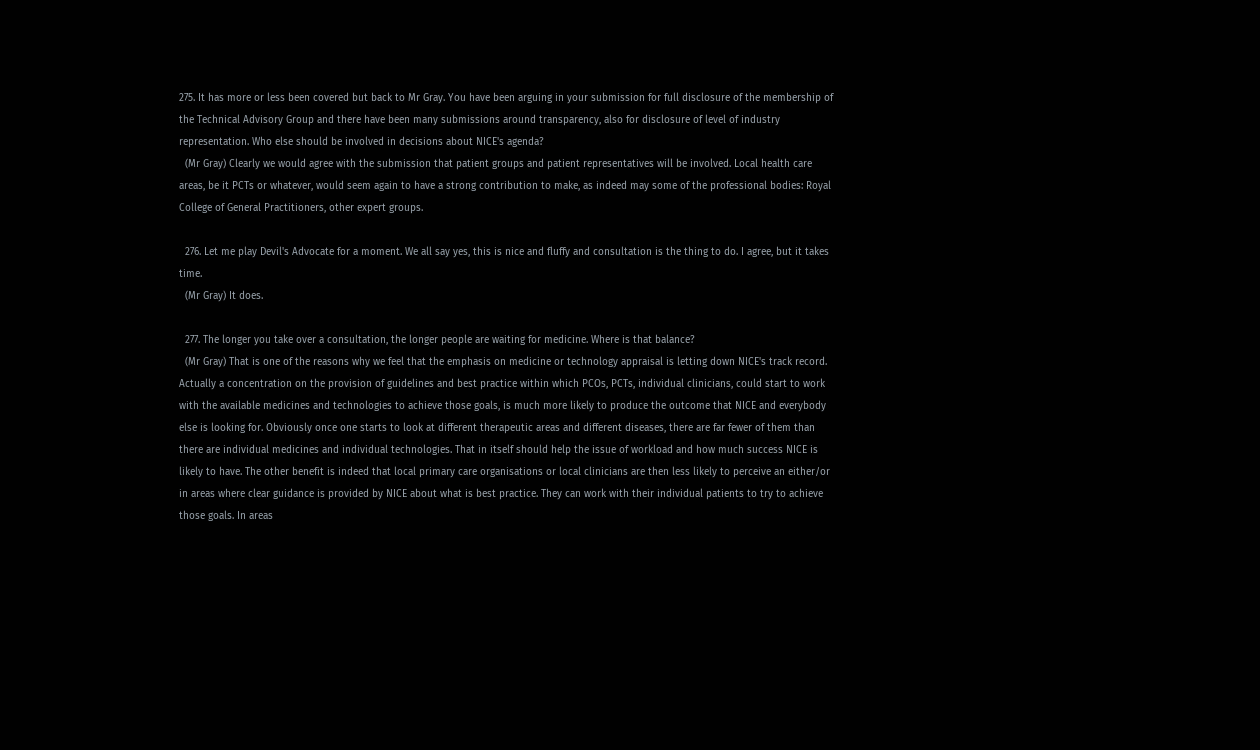275. It has more or less been covered but back to Mr Gray. You have been arguing in your submission for full disclosure of the membership of the Technical Advisory Group and there have been many submissions around transparency, also for disclosure of level of industry representation. Who else should be involved in decisions about NICE's agenda?
  (Mr Gray) Clearly we would agree with the submission that patient groups and patient representatives will be involved. Local health care areas, be it PCTs or whatever, would seem again to have a strong contribution to make, as indeed may some of the professional bodies: Royal College of General Practitioners, other expert groups.

  276. Let me play Devil's Advocate for a moment. We all say yes, this is nice and fluffy and consultation is the thing to do. I agree, but it takes time.
  (Mr Gray) It does.

  277. The longer you take over a consultation, the longer people are waiting for medicine. Where is that balance?
  (Mr Gray) That is one of the reasons why we feel that the emphasis on medicine or technology appraisal is letting down NICE's track record. Actually a concentration on the provision of guidelines and best practice within which PCOs, PCTs, individual clinicians, could start to work with the available medicines and technologies to achieve those goals, is much more likely to produce the outcome that NICE and everybody else is looking for. Obviously once one starts to look at different therapeutic areas and different diseases, there are far fewer of them than there are individual medicines and individual technologies. That in itself should help the issue of workload and how much success NICE is likely to have. The other benefit is indeed that local primary care organisations or local clinicians are then less likely to perceive an either/or in areas where clear guidance is provided by NICE about what is best practice. They can work with their individual patients to try to achieve those goals. In areas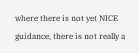where there is not yet NICE guidance, there is not really a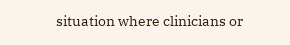situation where clinicians or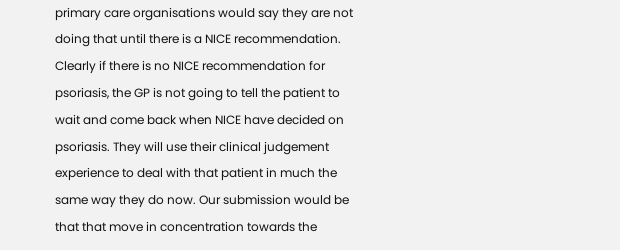primary care organisations would say they are not doing that until there is a NICE recommendation. Clearly if there is no NICE recommendation for psoriasis, the GP is not going to tell the patient to wait and come back when NICE have decided on psoriasis. They will use their clinical judgement experience to deal with that patient in much the same way they do now. Our submission would be that that move in concentration towards the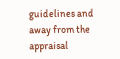guidelines and away from the appraisal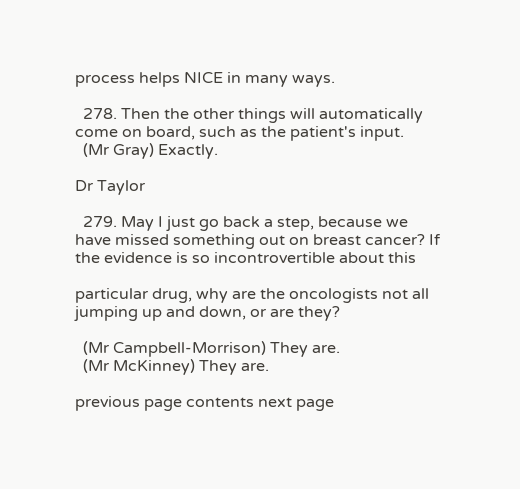process helps NICE in many ways.

  278. Then the other things will automatically come on board, such as the patient's input.
  (Mr Gray) Exactly.

Dr Taylor

  279. May I just go back a step, because we have missed something out on breast cancer? If the evidence is so incontrovertible about this

particular drug, why are the oncologists not all jumping up and down, or are they?

  (Mr Campbell-Morrison) They are.
  (Mr McKinney) They are.

previous page contents next page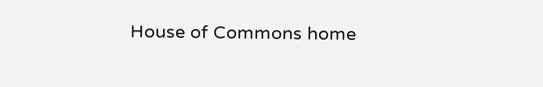House of Commons home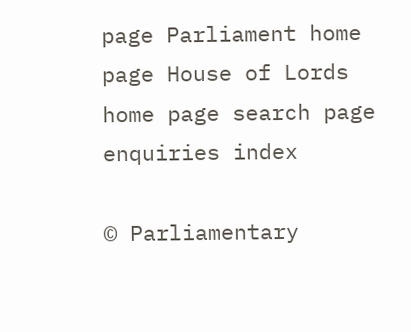page Parliament home page House of Lords home page search page enquiries index

© Parliamentary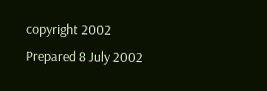copyright 2002
Prepared 8 July 2002